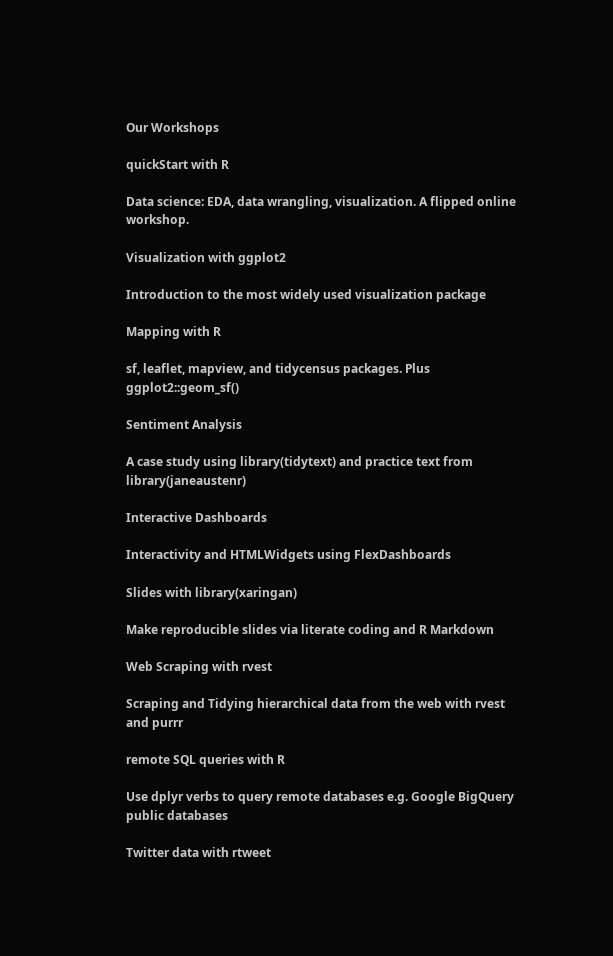Our Workshops

quickStart with R

Data science: EDA, data wrangling, visualization. A flipped online workshop.

Visualization with ggplot2

Introduction to the most widely used visualization package

Mapping with R

sf, leaflet, mapview, and tidycensus packages. Plus ggplot2::geom_sf()

Sentiment Analysis

A case study using library(tidytext) and practice text from library(janeaustenr)

Interactive Dashboards

Interactivity and HTMLWidgets using FlexDashboards

Slides with library(xaringan)

Make reproducible slides via literate coding and R Markdown

Web Scraping with rvest

Scraping and Tidying hierarchical data from the web with rvest and purrr

remote SQL queries with R

Use dplyr verbs to query remote databases e.g. Google BigQuery public databases

Twitter data with rtweet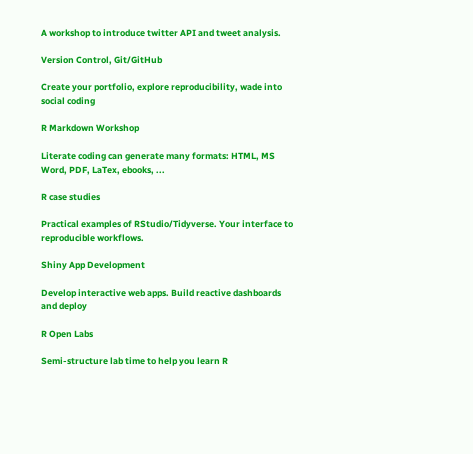A workshop to introduce twitter API and tweet analysis.

Version Control, Git/GitHub

Create your portfolio, explore reproducibility, wade into social coding

R Markdown Workshop

Literate coding can generate many formats: HTML, MS Word, PDF, LaTex, ebooks, ...

R case studies

Practical examples of RStudio/Tidyverse. Your interface to reproducible workflows.

Shiny App Development

Develop interactive web apps. Build reactive dashboards and deploy

R Open Labs

Semi-structure lab time to help you learn R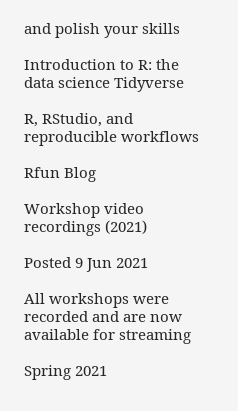and polish your skills

Introduction to R: the data science Tidyverse

R, RStudio, and reproducible workflows

Rfun Blog

Workshop video recordings (2021)

Posted 9 Jun 2021

All workshops were recorded and are now available for streaming

Spring 2021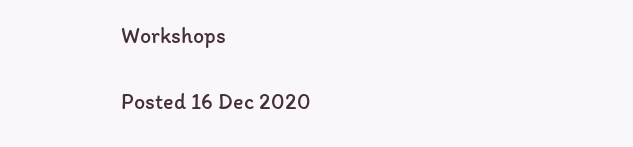Workshops

Posted 16 Dec 2020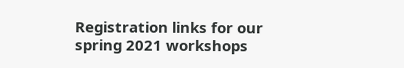Registration links for our spring 2021 workshops